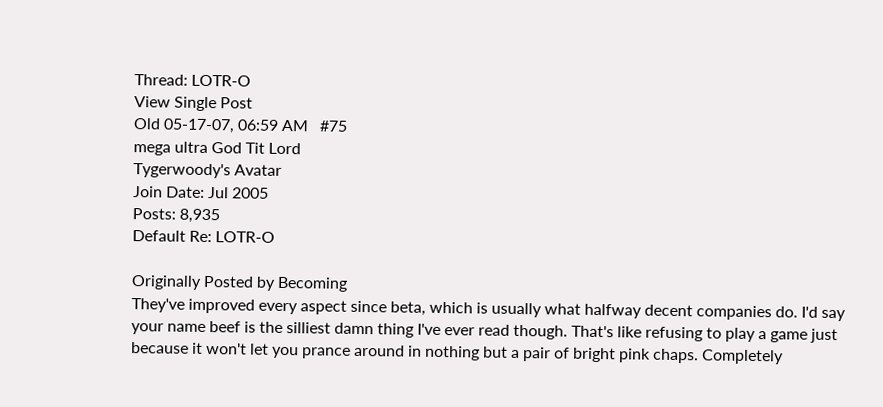Thread: LOTR-O
View Single Post
Old 05-17-07, 06:59 AM   #75
mega ultra God Tit Lord
Tygerwoody's Avatar
Join Date: Jul 2005
Posts: 8,935
Default Re: LOTR-O

Originally Posted by Becoming
They've improved every aspect since beta, which is usually what halfway decent companies do. I'd say your name beef is the silliest damn thing I've ever read though. That's like refusing to play a game just because it won't let you prance around in nothing but a pair of bright pink chaps. Completely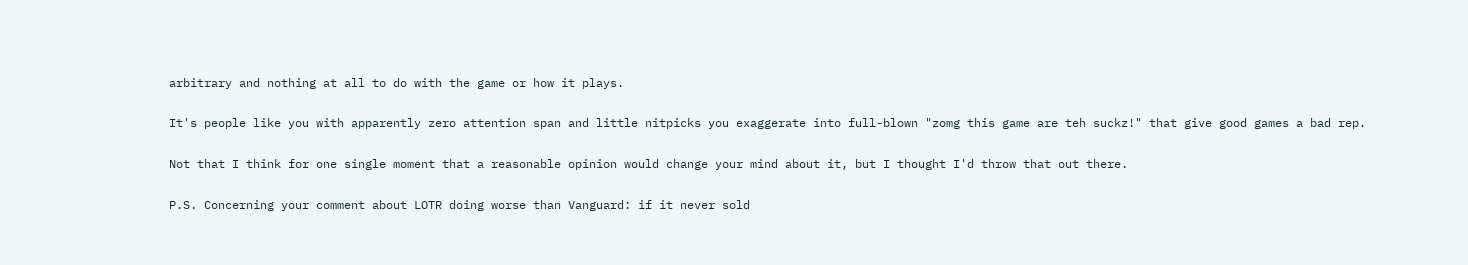arbitrary and nothing at all to do with the game or how it plays.

It's people like you with apparently zero attention span and little nitpicks you exaggerate into full-blown "zomg this game are teh suckz!" that give good games a bad rep.

Not that I think for one single moment that a reasonable opinion would change your mind about it, but I thought I'd throw that out there.

P.S. Concerning your comment about LOTR doing worse than Vanguard: if it never sold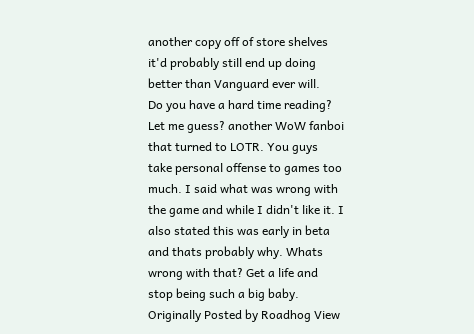another copy off of store shelves it'd probably still end up doing better than Vanguard ever will.
Do you have a hard time reading? Let me guess? another WoW fanboi that turned to LOTR. You guys take personal offense to games too much. I said what was wrong with the game and while I didn't like it. I also stated this was early in beta and thats probably why. Whats wrong with that? Get a life and stop being such a big baby.
Originally Posted by Roadhog View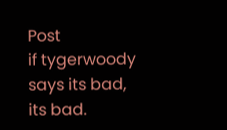Post
if tygerwoody says its bad, its bad.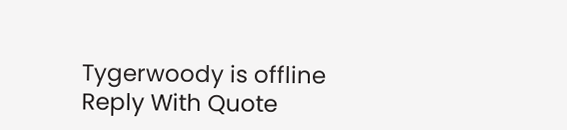Tygerwoody is offline   Reply With Quote